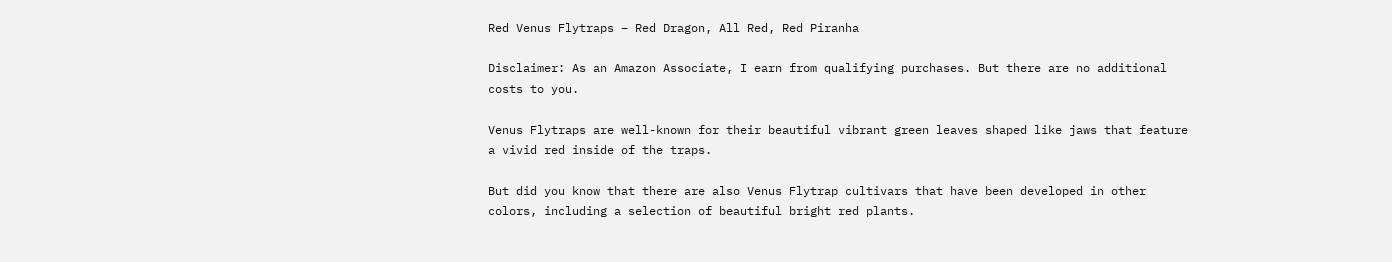Red Venus Flytraps – Red Dragon, All Red, Red Piranha

Disclaimer: As an Amazon Associate, I earn from qualifying purchases. But there are no additional costs to you.

Venus Flytraps are well-known for their beautiful vibrant green leaves shaped like jaws that feature a vivid red inside of the traps.

But did you know that there are also Venus Flytrap cultivars that have been developed in other colors, including a selection of beautiful bright red plants.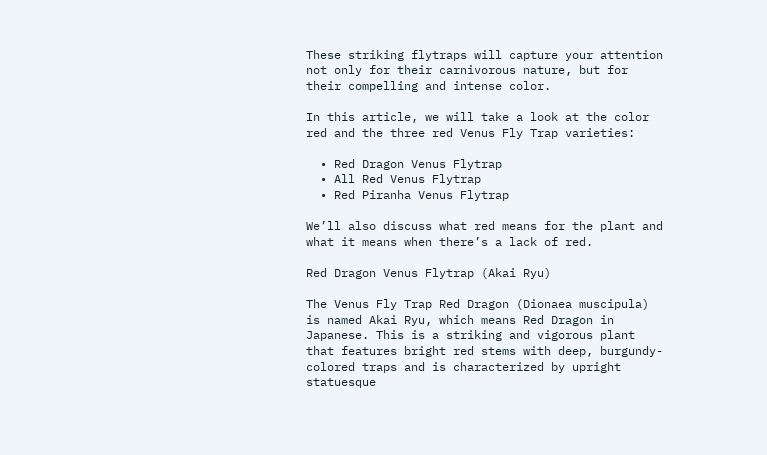These striking flytraps will capture your attention not only for their carnivorous nature, but for their compelling and intense color.

In this article, we will take a look at the color red and the three red Venus Fly Trap varieties:

  • Red Dragon Venus Flytrap
  • All Red Venus Flytrap
  • Red Piranha Venus Flytrap

We’ll also discuss what red means for the plant and what it means when there’s a lack of red.

Red Dragon Venus Flytrap (Akai Ryu)

The Venus Fly Trap Red Dragon (Dionaea muscipula) is named Akai Ryu, which means Red Dragon in Japanese. This is a striking and vigorous plant that features bright red stems with deep, burgundy-colored traps and is characterized by upright statuesque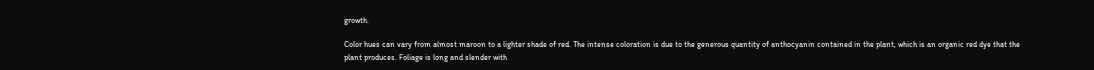growth.

Color hues can vary from almost maroon to a lighter shade of red. The intense coloration is due to the generous quantity of anthocyanin contained in the plant, which is an organic red dye that the plant produces. Foliage is long and slender with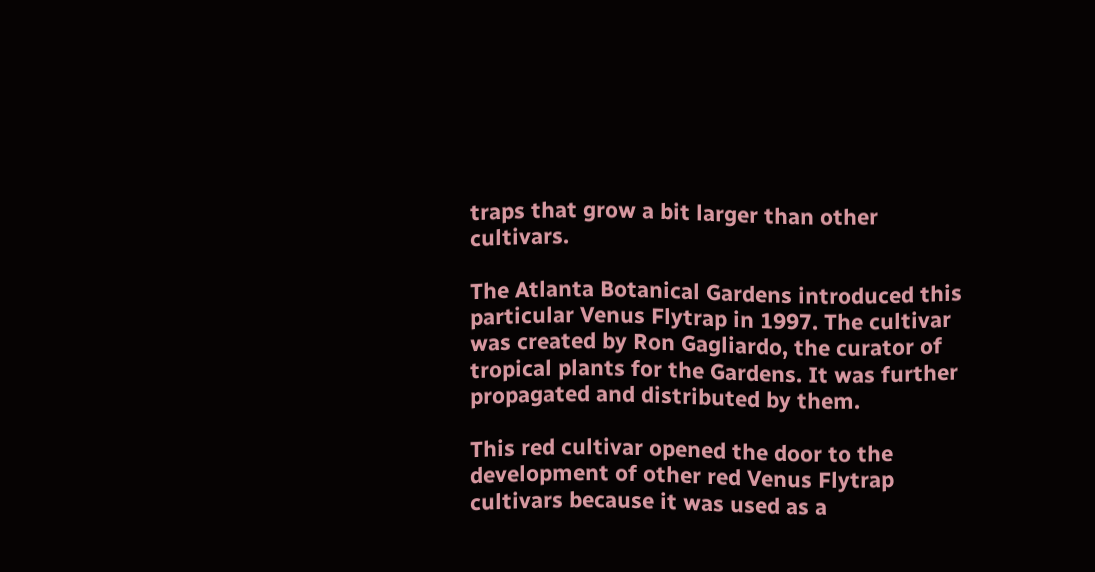traps that grow a bit larger than other cultivars.

The Atlanta Botanical Gardens introduced this particular Venus Flytrap in 1997. The cultivar was created by Ron Gagliardo, the curator of tropical plants for the Gardens. It was further propagated and distributed by them.

This red cultivar opened the door to the development of other red Venus Flytrap cultivars because it was used as a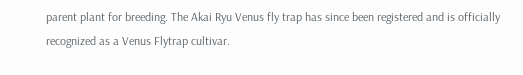parent plant for breeding. The Akai Ryu Venus fly trap has since been registered and is officially recognized as a Venus Flytrap cultivar.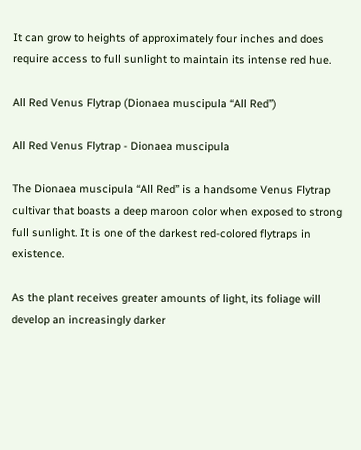It can grow to heights of approximately four inches and does require access to full sunlight to maintain its intense red hue.

All Red Venus Flytrap (Dionaea muscipula “All Red”)

All Red Venus Flytrap - Dionaea muscipula

The Dionaea muscipula “All Red” is a handsome Venus Flytrap cultivar that boasts a deep maroon color when exposed to strong full sunlight. It is one of the darkest red-colored flytraps in existence.

As the plant receives greater amounts of light, its foliage will develop an increasingly darker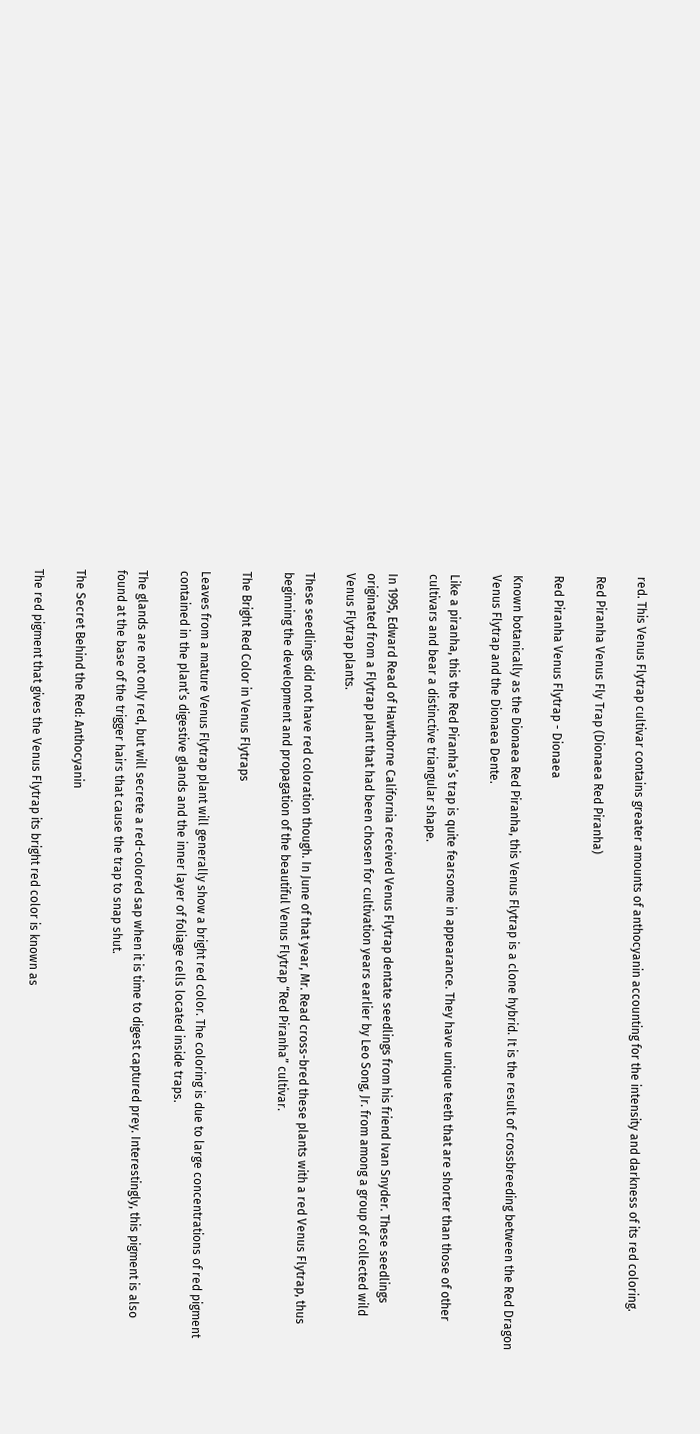red. This Venus Flytrap cultivar contains greater amounts of anthocyanin accounting for the intensity and darkness of its red coloring.

Red Piranha Venus Fly Trap (Dionaea Red Piranha)

Red Piranha Venus Flytrap - Dionaea

Known botanically as the Dionaea Red Piranha, this Venus Flytrap is a clone hybrid. It is the result of crossbreeding between the Red Dragon Venus Flytrap and the Dionaea Dente.

Like a piranha, this the Red Piranha’s trap is quite fearsome in appearance. They have unique teeth that are shorter than those of other cultivars and bear a distinctive triangular shape.

In 1995, Edward Read of Hawthorne California received Venus Flytrap dentate seedlings from his friend Ivan Snyder. These seedlings originated from a Flytrap plant that had been chosen for cultivation years earlier by Leo Song, Jr. from among a group of collected wild Venus Flytrap plants.

These seedlings did not have red coloration though. In June of that year, Mr. Read cross-bred these plants with a red Venus Flytrap, thus beginning the development and propagation of the beautiful Venus Flytrap “Red Piranha” cultivar.

The Bright Red Color in Venus Flytraps

Leaves from a mature Venus Flytrap plant will generally show a bright red color. The coloring is due to large concentrations of red pigment contained in the plant’s digestive glands and the inner layer of foliage cells located inside traps.

The glands are not only red, but will secrete a red-colored sap when it is time to digest captured prey. Interestingly, this pigment is also found at the base of the trigger hairs that cause the trap to snap shut.

The Secret Behind the Red: Anthocyanin

The red pigment that gives the Venus Flytrap its bright red color is known as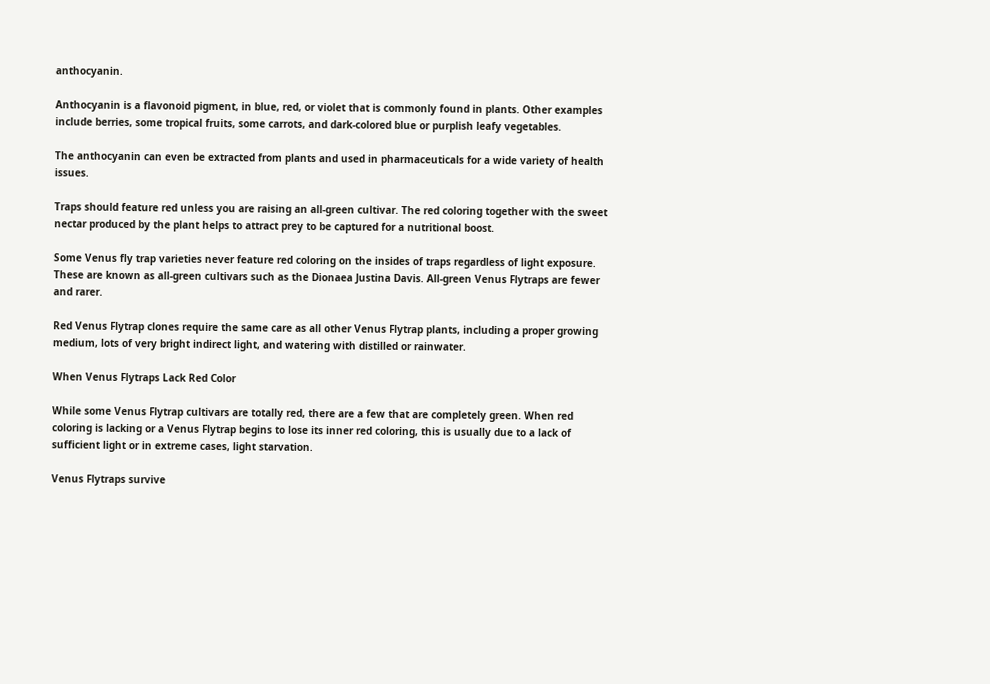anthocyanin.

Anthocyanin is a flavonoid pigment, in blue, red, or violet that is commonly found in plants. Other examples include berries, some tropical fruits, some carrots, and dark-colored blue or purplish leafy vegetables.

The anthocyanin can even be extracted from plants and used in pharmaceuticals for a wide variety of health issues.

Traps should feature red unless you are raising an all-green cultivar. The red coloring together with the sweet nectar produced by the plant helps to attract prey to be captured for a nutritional boost.

Some Venus fly trap varieties never feature red coloring on the insides of traps regardless of light exposure. These are known as all-green cultivars such as the Dionaea Justina Davis. All-green Venus Flytraps are fewer and rarer.

Red Venus Flytrap clones require the same care as all other Venus Flytrap plants, including a proper growing medium, lots of very bright indirect light, and watering with distilled or rainwater.

When Venus Flytraps Lack Red Color

While some Venus Flytrap cultivars are totally red, there are a few that are completely green. When red coloring is lacking or a Venus Flytrap begins to lose its inner red coloring, this is usually due to a lack of sufficient light or in extreme cases, light starvation.

Venus Flytraps survive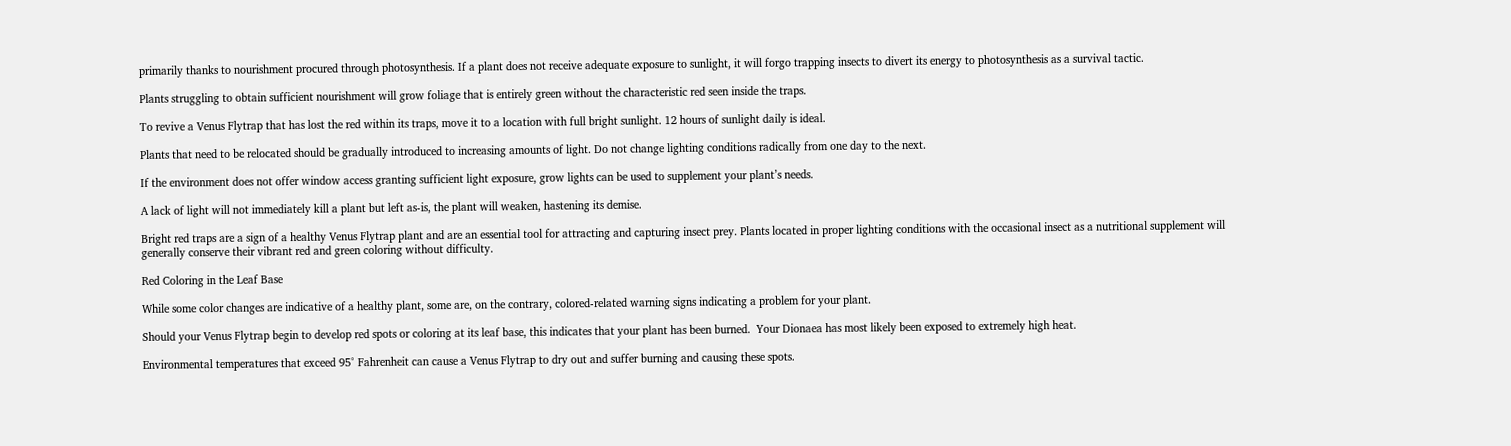primarily thanks to nourishment procured through photosynthesis. If a plant does not receive adequate exposure to sunlight, it will forgo trapping insects to divert its energy to photosynthesis as a survival tactic.

Plants struggling to obtain sufficient nourishment will grow foliage that is entirely green without the characteristic red seen inside the traps.

To revive a Venus Flytrap that has lost the red within its traps, move it to a location with full bright sunlight. 12 hours of sunlight daily is ideal.

Plants that need to be relocated should be gradually introduced to increasing amounts of light. Do not change lighting conditions radically from one day to the next.

If the environment does not offer window access granting sufficient light exposure, grow lights can be used to supplement your plant’s needs.

A lack of light will not immediately kill a plant but left as-is, the plant will weaken, hastening its demise.

Bright red traps are a sign of a healthy Venus Flytrap plant and are an essential tool for attracting and capturing insect prey. Plants located in proper lighting conditions with the occasional insect as a nutritional supplement will generally conserve their vibrant red and green coloring without difficulty.

Red Coloring in the Leaf Base

While some color changes are indicative of a healthy plant, some are, on the contrary, colored-related warning signs indicating a problem for your plant.

Should your Venus Flytrap begin to develop red spots or coloring at its leaf base, this indicates that your plant has been burned.  Your Dionaea has most likely been exposed to extremely high heat.

Environmental temperatures that exceed 95° Fahrenheit can cause a Venus Flytrap to dry out and suffer burning and causing these spots.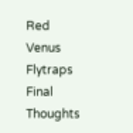Red Venus Flytraps Final Thoughts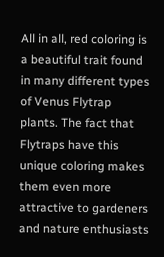All in all, red coloring is a beautiful trait found in many different types of Venus Flytrap plants. The fact that Flytraps have this unique coloring makes them even more attractive to gardeners and nature enthusiasts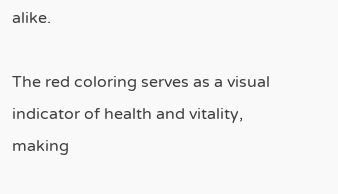alike.

The red coloring serves as a visual indicator of health and vitality, making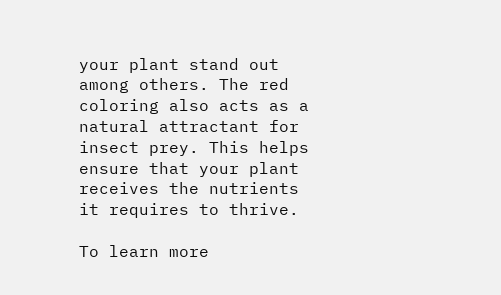your plant stand out among others. The red coloring also acts as a natural attractant for insect prey. This helps ensure that your plant receives the nutrients it requires to thrive.

To learn more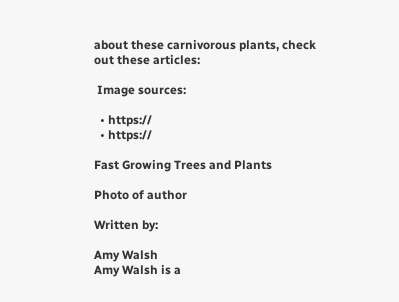about these carnivorous plants, check out these articles:

 Image sources:

  • https://
  • https://

Fast Growing Trees and Plants

Photo of author

Written by:

Amy Walsh
Amy Walsh is a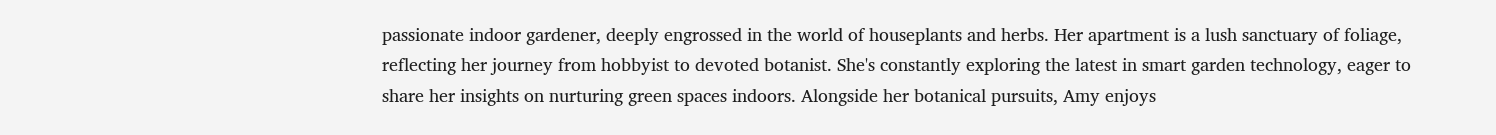passionate indoor gardener, deeply engrossed in the world of houseplants and herbs. Her apartment is a lush sanctuary of foliage, reflecting her journey from hobbyist to devoted botanist. She's constantly exploring the latest in smart garden technology, eager to share her insights on nurturing green spaces indoors. Alongside her botanical pursuits, Amy enjoys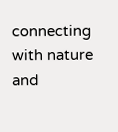connecting with nature and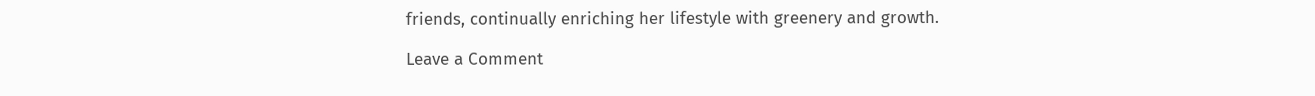friends, continually enriching her lifestyle with greenery and growth.

Leave a Comment